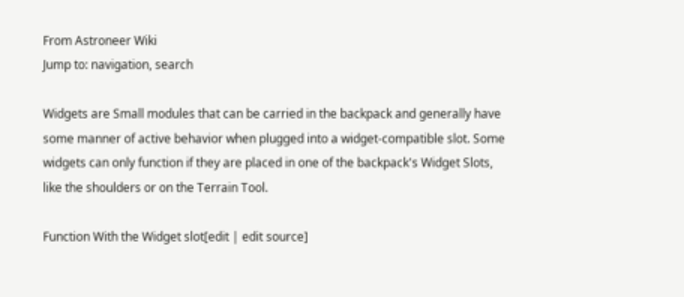From Astroneer Wiki
Jump to: navigation, search

Widgets are Small modules that can be carried in the backpack and generally have some manner of active behavior when plugged into a widget-compatible slot. Some widgets can only function if they are placed in one of the backpack's Widget Slots, like the shoulders or on the Terrain Tool.

Function With the Widget slot[edit | edit source]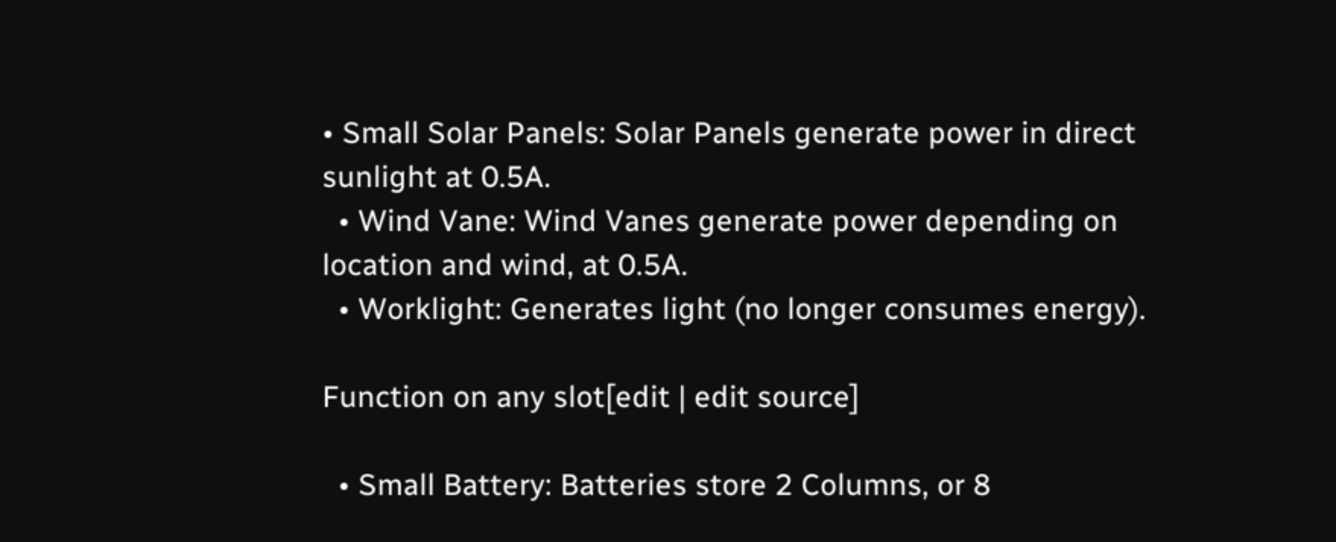• Small Solar Panels: Solar Panels generate power in direct sunlight at 0.5A.
  • Wind Vane: Wind Vanes generate power depending on location and wind, at 0.5A.
  • Worklight: Generates light (no longer consumes energy).

Function on any slot[edit | edit source]

  • Small Battery: Batteries store 2 Columns, or 8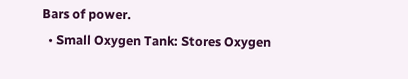Bars of power.
  • Small Oxygen Tank: Stores Oxygen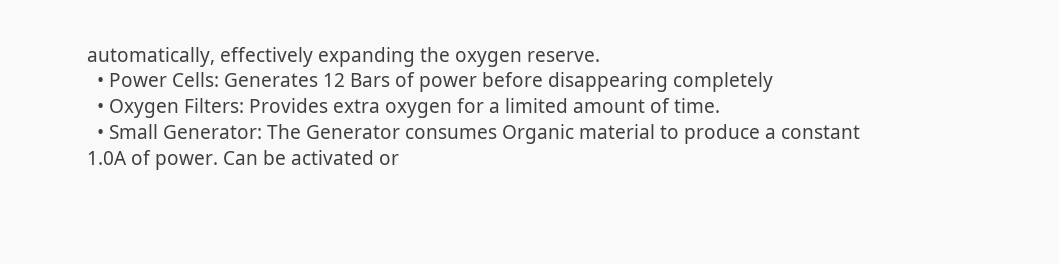automatically, effectively expanding the oxygen reserve.
  • Power Cells: Generates 12 Bars of power before disappearing completely
  • Oxygen Filters: Provides extra oxygen for a limited amount of time.
  • Small Generator: The Generator consumes Organic material to produce a constant 1.0A of power. Can be activated or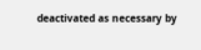deactivated as necessary by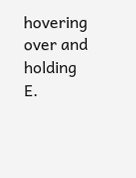hovering over and holding E.